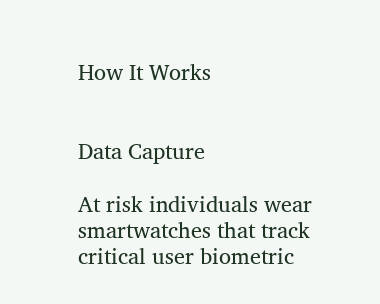How It Works


Data Capture

At risk individuals wear smartwatches that track critical user biometric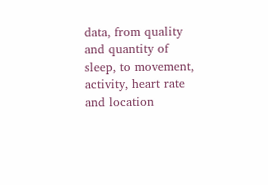data, from quality and quantity of sleep, to movement,  activity, heart rate and location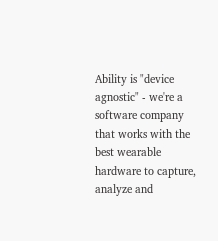Ability is "device agnostic" - we're a software company that works with the best wearable hardware to capture, analyze and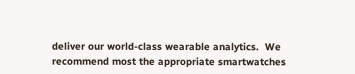deliver our world-class wearable analytics.  We recommend most the appropriate smartwatches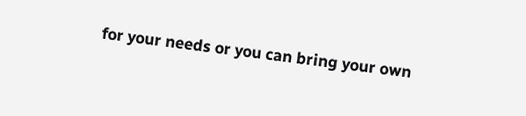for your needs or you can bring your own